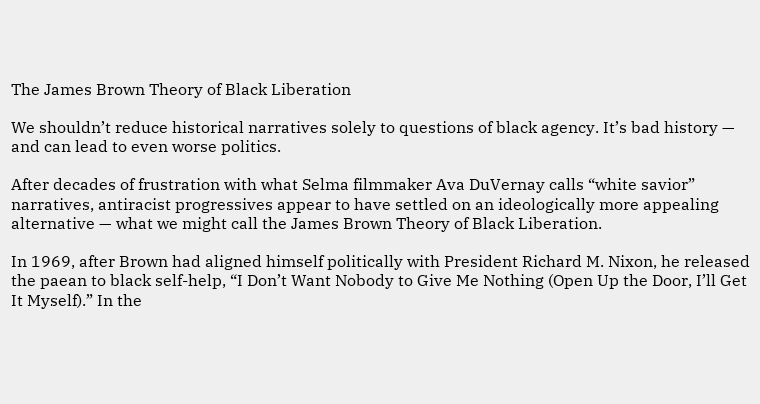The James Brown Theory of Black Liberation

We shouldn’t reduce historical narratives solely to questions of black agency. It’s bad history — and can lead to even worse politics.

After decades of frustration with what Selma filmmaker Ava DuVernay calls “white savior” narratives, antiracist progressives appear to have settled on an ideologically more appealing alternative — what we might call the James Brown Theory of Black Liberation.

In 1969, after Brown had aligned himself politically with President Richard M. Nixon, he released the paean to black self-help, “I Don’t Want Nobody to Give Me Nothing (Open Up the Door, I’ll Get It Myself).” In the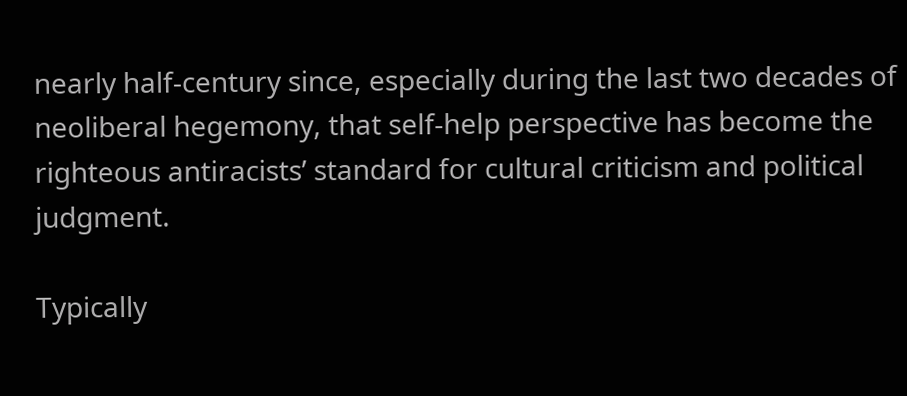nearly half-century since, especially during the last two decades of neoliberal hegemony, that self-help perspective has become the righteous antiracists’ standard for cultural criticism and political judgment.

Typically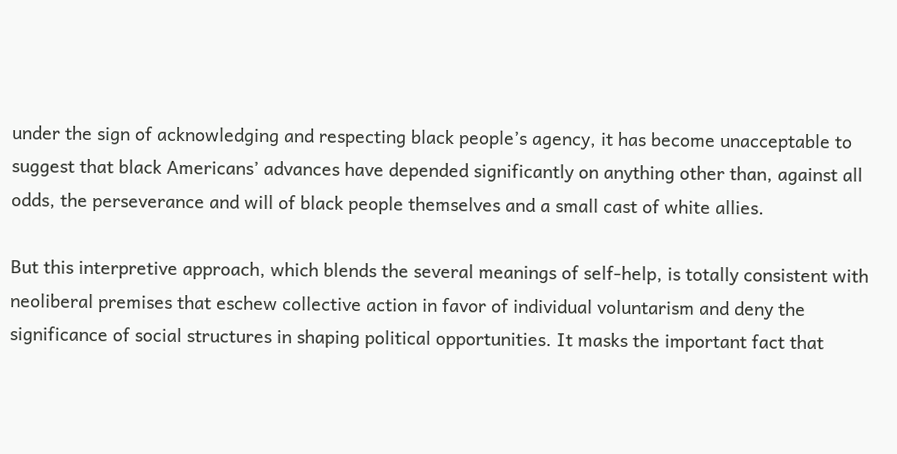under the sign of acknowledging and respecting black people’s agency, it has become unacceptable to suggest that black Americans’ advances have depended significantly on anything other than, against all odds, the perseverance and will of black people themselves and a small cast of white allies.

But this interpretive approach, which blends the several meanings of self-help, is totally consistent with neoliberal premises that eschew collective action in favor of individual voluntarism and deny the significance of social structures in shaping political opportunities. It masks the important fact that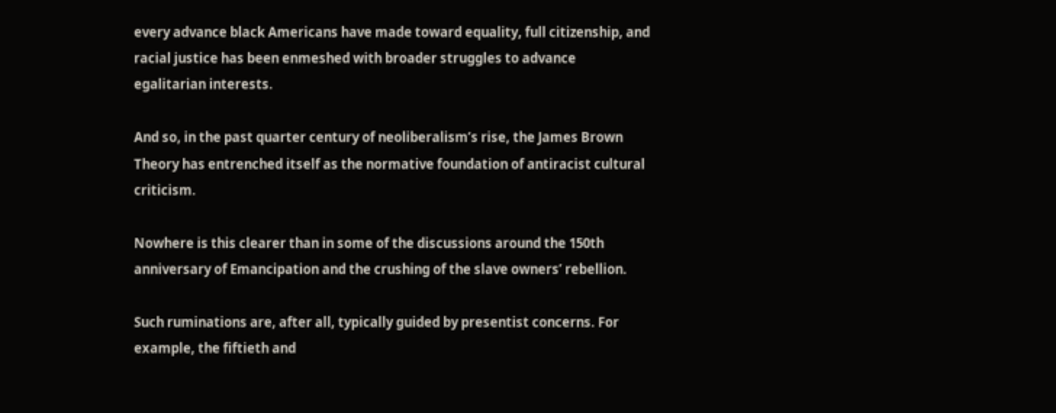every advance black Americans have made toward equality, full citizenship, and racial justice has been enmeshed with broader struggles to advance egalitarian interests.

And so, in the past quarter century of neoliberalism’s rise, the James Brown Theory has entrenched itself as the normative foundation of antiracist cultural criticism.

Nowhere is this clearer than in some of the discussions around the 150th anniversary of Emancipation and the crushing of the slave owners’ rebellion.

Such ruminations are, after all, typically guided by presentist concerns. For example, the fiftieth and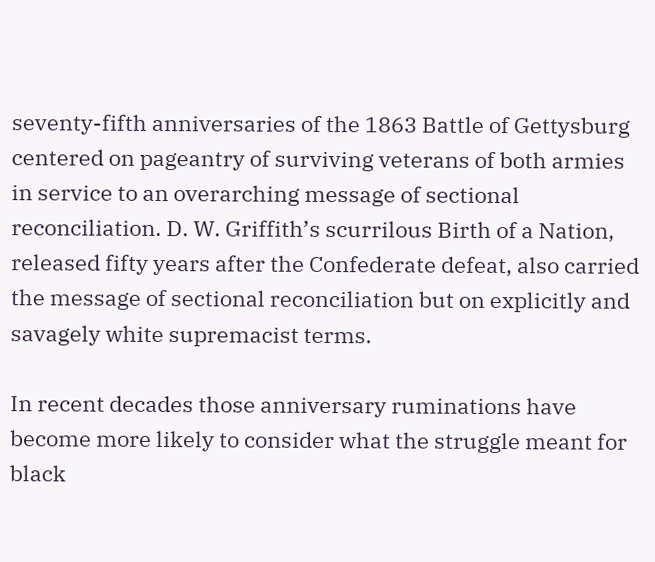seventy-fifth anniversaries of the 1863 Battle of Gettysburg centered on pageantry of surviving veterans of both armies in service to an overarching message of sectional reconciliation. D. W. Griffith’s scurrilous Birth of a Nation, released fifty years after the Confederate defeat, also carried the message of sectional reconciliation but on explicitly and savagely white supremacist terms.

In recent decades those anniversary ruminations have become more likely to consider what the struggle meant for black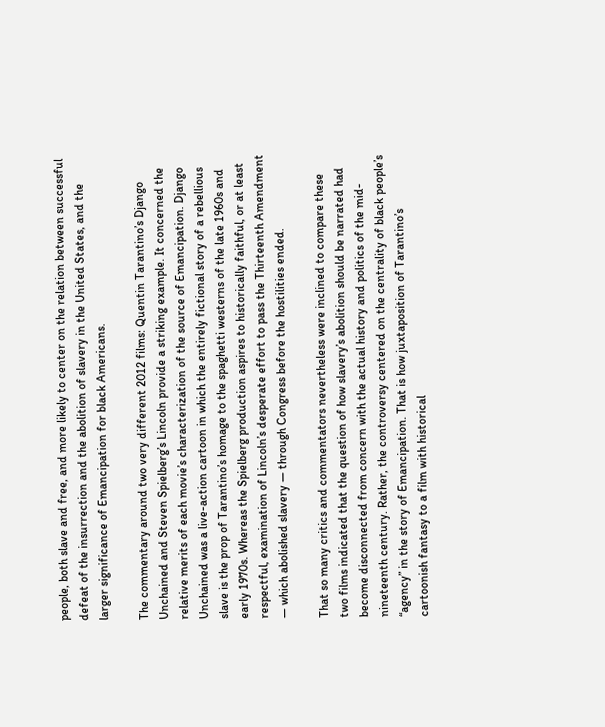people, both slave and free, and more likely to center on the relation between successful defeat of the insurrection and the abolition of slavery in the United States, and the larger significance of Emancipation for black Americans.

The commentary around two very different 2012 films: Quentin Tarantino’s Django Unchained and Steven Spielberg’s Lincoln provide a striking example. It concerned the relative merits of each movie’s characterization of the source of Emancipation. Django Unchained was a live-action cartoon in which the entirely fictional story of a rebellious slave is the prop of Tarantino’s homage to the spaghetti westerns of the late 1960s and early 1970s. Whereas the Spielberg production aspires to historically faithful, or at least respectful, examination of Lincoln’s desperate effort to pass the Thirteenth Amendment — which abolished slavery — through Congress before the hostilities ended.

That so many critics and commentators nevertheless were inclined to compare these two films indicated that the question of how slavery’s abolition should be narrated had become disconnected from concern with the actual history and politics of the mid-nineteenth century. Rather, the controversy centered on the centrality of black people’s “agency” in the story of Emancipation. That is how juxtaposition of Tarantino’s cartoonish fantasy to a film with historical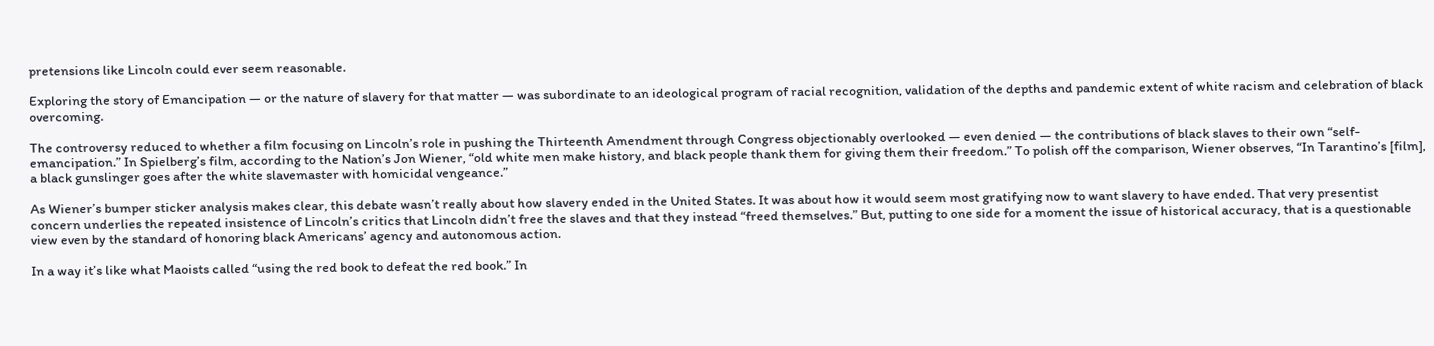pretensions like Lincoln could ever seem reasonable.

Exploring the story of Emancipation — or the nature of slavery for that matter — was subordinate to an ideological program of racial recognition, validation of the depths and pandemic extent of white racism and celebration of black overcoming.

The controversy reduced to whether a film focusing on Lincoln’s role in pushing the Thirteenth Amendment through Congress objectionably overlooked — even denied — the contributions of black slaves to their own “self-emancipation.” In Spielberg’s film, according to the Nation’s Jon Wiener, “old white men make history, and black people thank them for giving them their freedom.” To polish off the comparison, Wiener observes, “In Tarantino’s [film], a black gunslinger goes after the white slavemaster with homicidal vengeance.”

As Wiener’s bumper sticker analysis makes clear, this debate wasn’t really about how slavery ended in the United States. It was about how it would seem most gratifying now to want slavery to have ended. That very presentist concern underlies the repeated insistence of Lincoln’s critics that Lincoln didn’t free the slaves and that they instead “freed themselves.” But, putting to one side for a moment the issue of historical accuracy, that is a questionable view even by the standard of honoring black Americans’ agency and autonomous action.

In a way it’s like what Maoists called “using the red book to defeat the red book.” In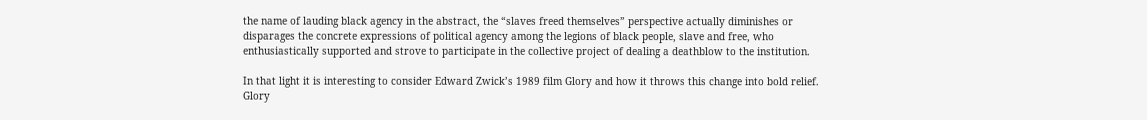the name of lauding black agency in the abstract, the “slaves freed themselves” perspective actually diminishes or disparages the concrete expressions of political agency among the legions of black people, slave and free, who enthusiastically supported and strove to participate in the collective project of dealing a deathblow to the institution.

In that light it is interesting to consider Edward Zwick’s 1989 film Glory and how it throws this change into bold relief. Glory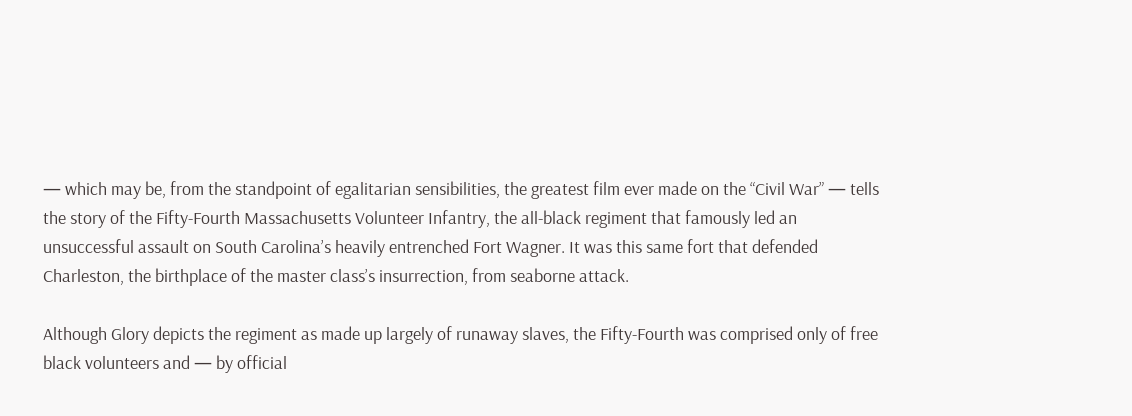— which may be, from the standpoint of egalitarian sensibilities, the greatest film ever made on the “Civil War” — tells the story of the Fifty-Fourth Massachusetts Volunteer Infantry, the all-black regiment that famously led an unsuccessful assault on South Carolina’s heavily entrenched Fort Wagner. It was this same fort that defended Charleston, the birthplace of the master class’s insurrection, from seaborne attack.

Although Glory depicts the regiment as made up largely of runaway slaves, the Fifty-Fourth was comprised only of free black volunteers and — by official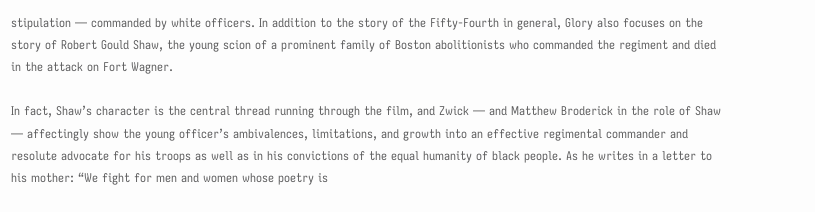stipulation — commanded by white officers. In addition to the story of the Fifty-Fourth in general, Glory also focuses on the story of Robert Gould Shaw, the young scion of a prominent family of Boston abolitionists who commanded the regiment and died in the attack on Fort Wagner.

In fact, Shaw’s character is the central thread running through the film, and Zwick — and Matthew Broderick in the role of Shaw — affectingly show the young officer’s ambivalences, limitations, and growth into an effective regimental commander and resolute advocate for his troops as well as in his convictions of the equal humanity of black people. As he writes in a letter to his mother: “We fight for men and women whose poetry is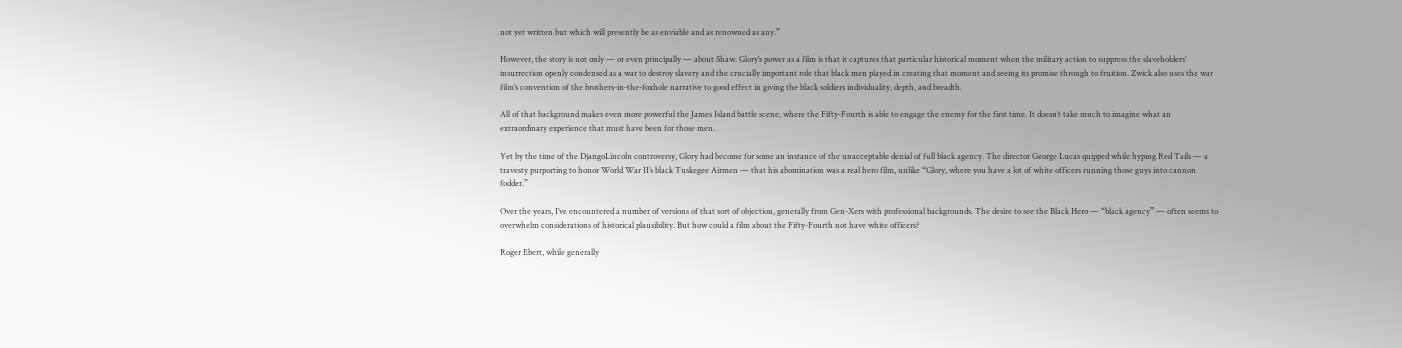not yet written but which will presently be as enviable and as renowned as any.”

However, the story is not only — or even principally — about Shaw. Glory’s power as a film is that it captures that particular historical moment when the military action to suppress the slaveholders’ insurrection openly condensed as a war to destroy slavery and the crucially important role that black men played in creating that moment and seeing its promise through to fruition. Zwick also uses the war film’s convention of the brothers-in-the-foxhole narrative to good effect in giving the black soldiers individuality, depth, and breadth.

All of that background makes even more powerful the James Island battle scene, where the Fifty-Fourth is able to engage the enemy for the first time. It doesn’t take much to imagine what an extraordinary experience that must have been for those men.

Yet by the time of the DjangoLincoln controversy, Glory had become for some an instance of the unacceptable denial of full black agency. The director George Lucas quipped while hyping Red Tails — a travesty purporting to honor World War II’s black Tuskegee Airmen — that his abomination was a real hero film, unlike “Glory, where you have a lot of white officers running those guys into cannon fodder.”

Over the years, I’ve encountered a number of versions of that sort of objection, generally from Gen-Xers with professional backgrounds. The desire to see the Black Hero — “black agency” — often seems to overwhelm considerations of historical plausibility. But how could a film about the Fifty-Fourth not have white officers?

Roger Ebert, while generally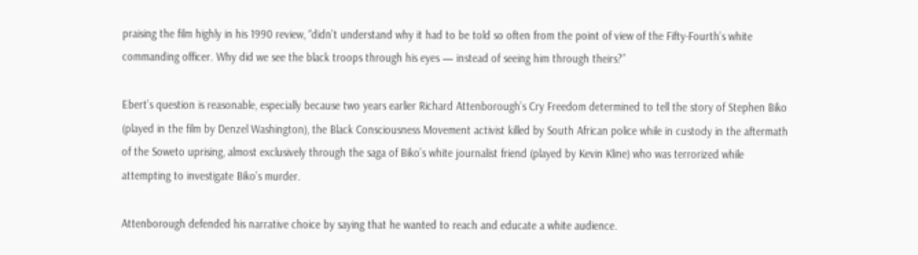praising the film highly in his 1990 review, “didn’t understand why it had to be told so often from the point of view of the Fifty-Fourth’s white commanding officer. Why did we see the black troops through his eyes — instead of seeing him through theirs?”

Ebert’s question is reasonable, especially because two years earlier Richard Attenborough’s Cry Freedom determined to tell the story of Stephen Biko (played in the film by Denzel Washington), the Black Consciousness Movement activist killed by South African police while in custody in the aftermath of the Soweto uprising, almost exclusively through the saga of Biko’s white journalist friend (played by Kevin Kline) who was terrorized while attempting to investigate Biko’s murder.

Attenborough defended his narrative choice by saying that he wanted to reach and educate a white audience.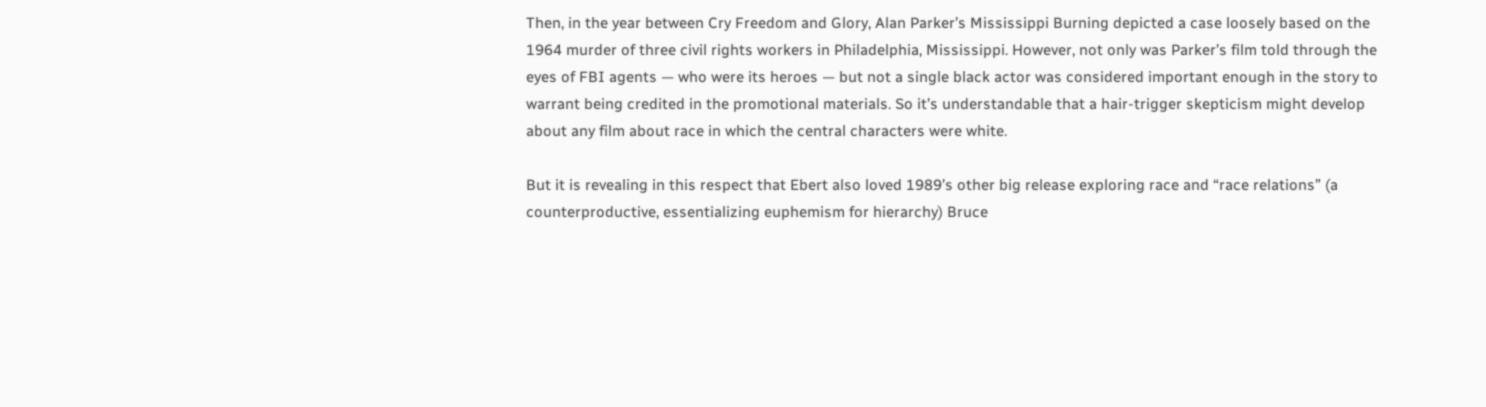Then, in the year between Cry Freedom and Glory, Alan Parker’s Mississippi Burning depicted a case loosely based on the 1964 murder of three civil rights workers in Philadelphia, Mississippi. However, not only was Parker’s film told through the eyes of FBI agents — who were its heroes — but not a single black actor was considered important enough in the story to warrant being credited in the promotional materials. So it’s understandable that a hair-trigger skepticism might develop about any film about race in which the central characters were white.

But it is revealing in this respect that Ebert also loved 1989’s other big release exploring race and “race relations” (a counterproductive, essentializing euphemism for hierarchy) Bruce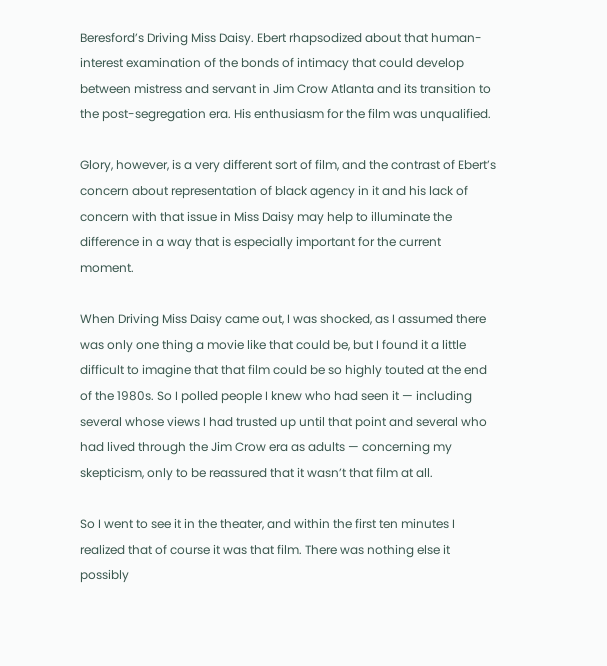Beresford’s Driving Miss Daisy. Ebert rhapsodized about that human-interest examination of the bonds of intimacy that could develop between mistress and servant in Jim Crow Atlanta and its transition to the post-segregation era. His enthusiasm for the film was unqualified.

Glory, however, is a very different sort of film, and the contrast of Ebert’s concern about representation of black agency in it and his lack of concern with that issue in Miss Daisy may help to illuminate the difference in a way that is especially important for the current moment.

When Driving Miss Daisy came out, I was shocked, as I assumed there was only one thing a movie like that could be, but I found it a little difficult to imagine that that film could be so highly touted at the end of the 1980s. So I polled people I knew who had seen it — including several whose views I had trusted up until that point and several who had lived through the Jim Crow era as adults — concerning my skepticism, only to be reassured that it wasn’t that film at all.

So I went to see it in the theater, and within the first ten minutes I realized that of course it was that film. There was nothing else it possibly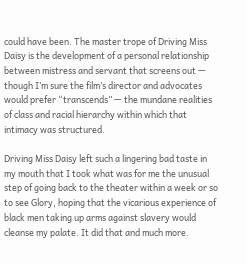could have been. The master trope of Driving Miss Daisy is the development of a personal relationship between mistress and servant that screens out — though I’m sure the film’s director and advocates would prefer “transcends” — the mundane realities of class and racial hierarchy within which that intimacy was structured.

Driving Miss Daisy left such a lingering bad taste in my mouth that I took what was for me the unusual step of going back to the theater within a week or so to see Glory, hoping that the vicarious experience of black men taking up arms against slavery would cleanse my palate. It did that and much more.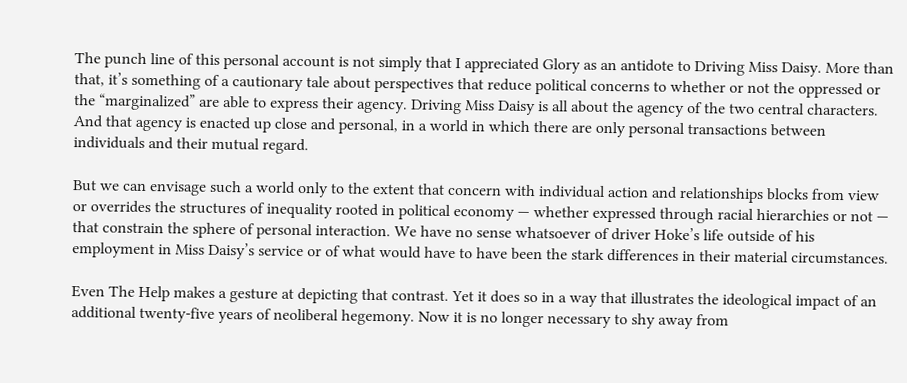The punch line of this personal account is not simply that I appreciated Glory as an antidote to Driving Miss Daisy. More than that, it’s something of a cautionary tale about perspectives that reduce political concerns to whether or not the oppressed or the “marginalized” are able to express their agency. Driving Miss Daisy is all about the agency of the two central characters. And that agency is enacted up close and personal, in a world in which there are only personal transactions between individuals and their mutual regard.

But we can envisage such a world only to the extent that concern with individual action and relationships blocks from view or overrides the structures of inequality rooted in political economy — whether expressed through racial hierarchies or not — that constrain the sphere of personal interaction. We have no sense whatsoever of driver Hoke’s life outside of his employment in Miss Daisy’s service or of what would have to have been the stark differences in their material circumstances.

Even The Help makes a gesture at depicting that contrast. Yet it does so in a way that illustrates the ideological impact of an additional twenty-five years of neoliberal hegemony. Now it is no longer necessary to shy away from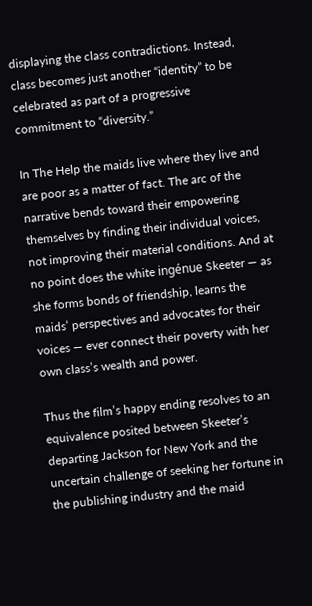displaying the class contradictions. Instead, class becomes just another “identity” to be celebrated as part of a progressive commitment to “diversity.”

In The Help the maids live where they live and are poor as a matter of fact. The arc of the narrative bends toward their empowering themselves by finding their individual voices, not improving their material conditions. And at no point does the white ingénue Skeeter — as she forms bonds of friendship, learns the maids’ perspectives and advocates for their voices — ever connect their poverty with her own class’s wealth and power.

Thus the film’s happy ending resolves to an equivalence posited between Skeeter’s departing Jackson for New York and the uncertain challenge of seeking her fortune in the publishing industry and the maid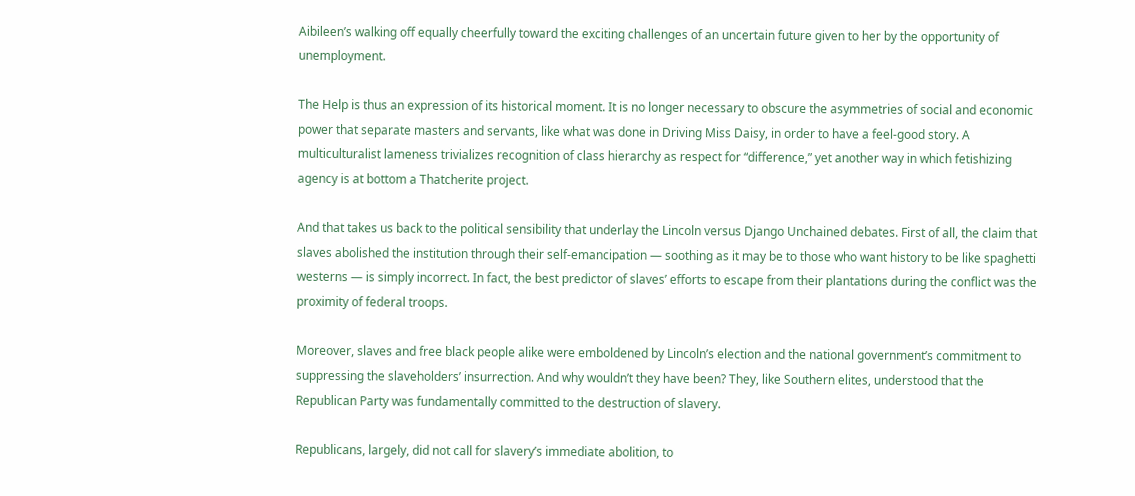Aibileen’s walking off equally cheerfully toward the exciting challenges of an uncertain future given to her by the opportunity of unemployment.

The Help is thus an expression of its historical moment. It is no longer necessary to obscure the asymmetries of social and economic power that separate masters and servants, like what was done in Driving Miss Daisy, in order to have a feel-good story. A multiculturalist lameness trivializes recognition of class hierarchy as respect for “difference,” yet another way in which fetishizing agency is at bottom a Thatcherite project.

And that takes us back to the political sensibility that underlay the Lincoln versus Django Unchained debates. First of all, the claim that slaves abolished the institution through their self-emancipation — soothing as it may be to those who want history to be like spaghetti westerns — is simply incorrect. In fact, the best predictor of slaves’ efforts to escape from their plantations during the conflict was the proximity of federal troops.

Moreover, slaves and free black people alike were emboldened by Lincoln’s election and the national government’s commitment to suppressing the slaveholders’ insurrection. And why wouldn’t they have been? They, like Southern elites, understood that the Republican Party was fundamentally committed to the destruction of slavery.

Republicans, largely, did not call for slavery’s immediate abolition, to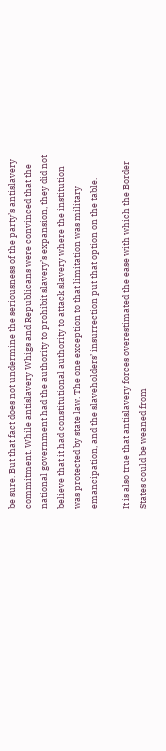be sure. But that fact does not undermine the seriousness of the party’s antislavery commitment. While antislavery Whigs and Republicans were convinced that the national government had the authority to prohibit slavery’s expansion, they did not believe that it had constitutional authority to attack slavery where the institution was protected by state law. The one exception to that limitation was military emancipation, and the slaveholders’ insurrection put that option on the table.

It is also true that antislavery forces overestimated the ease with which the Border States could be weaned from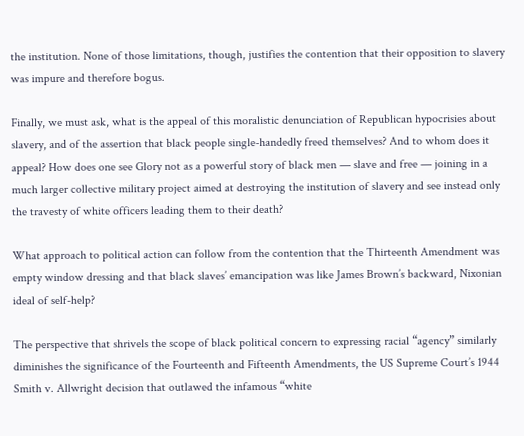the institution. None of those limitations, though, justifies the contention that their opposition to slavery was impure and therefore bogus.

Finally, we must ask, what is the appeal of this moralistic denunciation of Republican hypocrisies about slavery, and of the assertion that black people single-handedly freed themselves? And to whom does it appeal? How does one see Glory not as a powerful story of black men — slave and free — joining in a much larger collective military project aimed at destroying the institution of slavery and see instead only the travesty of white officers leading them to their death?

What approach to political action can follow from the contention that the Thirteenth Amendment was empty window dressing and that black slaves’ emancipation was like James Brown’s backward, Nixonian ideal of self-help?

The perspective that shrivels the scope of black political concern to expressing racial “agency” similarly diminishes the significance of the Fourteenth and Fifteenth Amendments, the US Supreme Court’s 1944 Smith v. Allwright decision that outlawed the infamous “white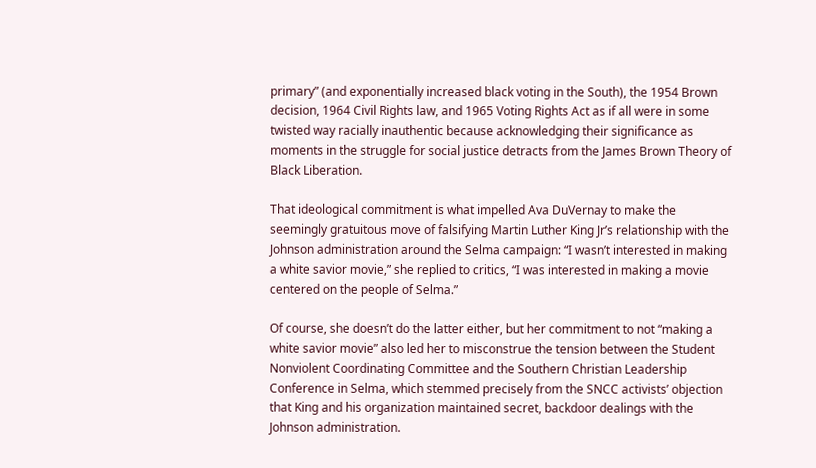primary” (and exponentially increased black voting in the South), the 1954 Brown decision, 1964 Civil Rights law, and 1965 Voting Rights Act as if all were in some twisted way racially inauthentic because acknowledging their significance as moments in the struggle for social justice detracts from the James Brown Theory of Black Liberation.

That ideological commitment is what impelled Ava DuVernay to make the seemingly gratuitous move of falsifying Martin Luther King Jr’s relationship with the Johnson administration around the Selma campaign: “I wasn’t interested in making a white savior movie,” she replied to critics, “I was interested in making a movie centered on the people of Selma.”

Of course, she doesn’t do the latter either, but her commitment to not “making a white savior movie” also led her to misconstrue the tension between the Student Nonviolent Coordinating Committee and the Southern Christian Leadership Conference in Selma, which stemmed precisely from the SNCC activists’ objection that King and his organization maintained secret, backdoor dealings with the Johnson administration.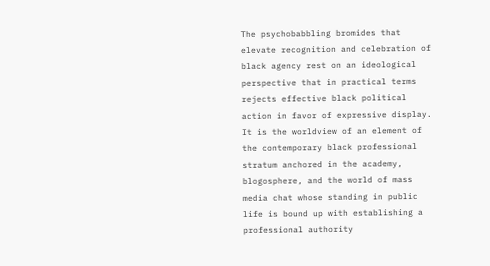The psychobabbling bromides that elevate recognition and celebration of black agency rest on an ideological perspective that in practical terms rejects effective black political action in favor of expressive display. It is the worldview of an element of the contemporary black professional stratum anchored in the academy, blogosphere, and the world of mass media chat whose standing in public life is bound up with establishing a professional authority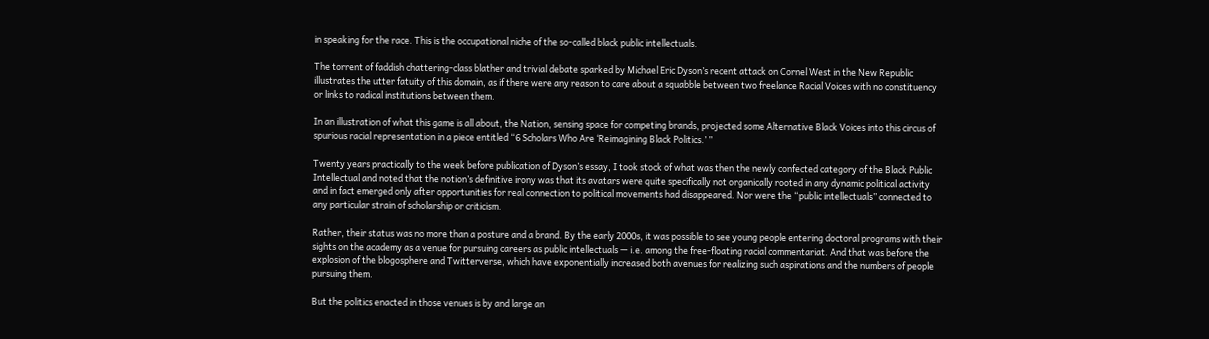in speaking for the race. This is the occupational niche of the so-called black public intellectuals.

The torrent of faddish chattering-class blather and trivial debate sparked by Michael Eric Dyson’s recent attack on Cornel West in the New Republic illustrates the utter fatuity of this domain, as if there were any reason to care about a squabble between two freelance Racial Voices with no constituency or links to radical institutions between them.

In an illustration of what this game is all about, the Nation, sensing space for competing brands, projected some Alternative Black Voices into this circus of spurious racial representation in a piece entitled “6 Scholars Who Are ‘Reimagining Black Politics.’ ”

Twenty years practically to the week before publication of Dyson’s essay, I took stock of what was then the newly confected category of the Black Public Intellectual and noted that the notion’s definitive irony was that its avatars were quite specifically not organically rooted in any dynamic political activity and in fact emerged only after opportunities for real connection to political movements had disappeared. Nor were the “public intellectuals” connected to any particular strain of scholarship or criticism.

Rather, their status was no more than a posture and a brand. By the early 2000s, it was possible to see young people entering doctoral programs with their sights on the academy as a venue for pursuing careers as public intellectuals — i.e. among the free-floating racial commentariat. And that was before the explosion of the blogosphere and Twitterverse, which have exponentially increased both avenues for realizing such aspirations and the numbers of people pursuing them.

But the politics enacted in those venues is by and large an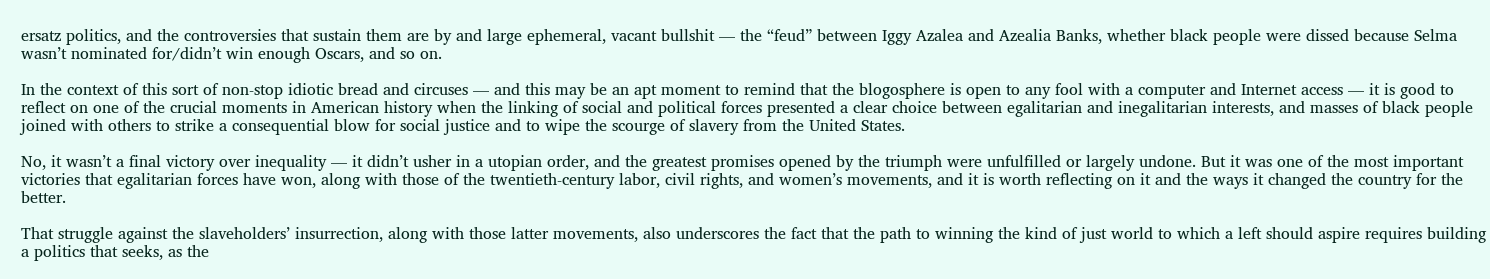ersatz politics, and the controversies that sustain them are by and large ephemeral, vacant bullshit — the “feud” between Iggy Azalea and Azealia Banks, whether black people were dissed because Selma wasn’t nominated for/didn’t win enough Oscars, and so on.

In the context of this sort of non-stop idiotic bread and circuses — and this may be an apt moment to remind that the blogosphere is open to any fool with a computer and Internet access — it is good to reflect on one of the crucial moments in American history when the linking of social and political forces presented a clear choice between egalitarian and inegalitarian interests, and masses of black people joined with others to strike a consequential blow for social justice and to wipe the scourge of slavery from the United States.

No, it wasn’t a final victory over inequality — it didn’t usher in a utopian order, and the greatest promises opened by the triumph were unfulfilled or largely undone. But it was one of the most important victories that egalitarian forces have won, along with those of the twentieth-century labor, civil rights, and women’s movements, and it is worth reflecting on it and the ways it changed the country for the better.

That struggle against the slaveholders’ insurrection, along with those latter movements, also underscores the fact that the path to winning the kind of just world to which a left should aspire requires building a politics that seeks, as the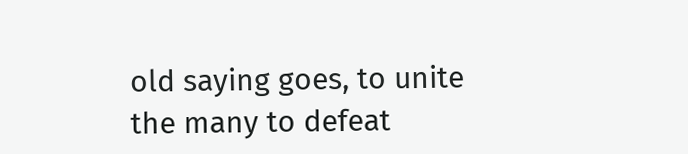old saying goes, to unite the many to defeat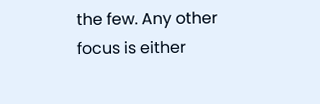the few. Any other focus is either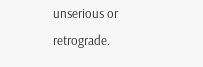unserious or retrograde.